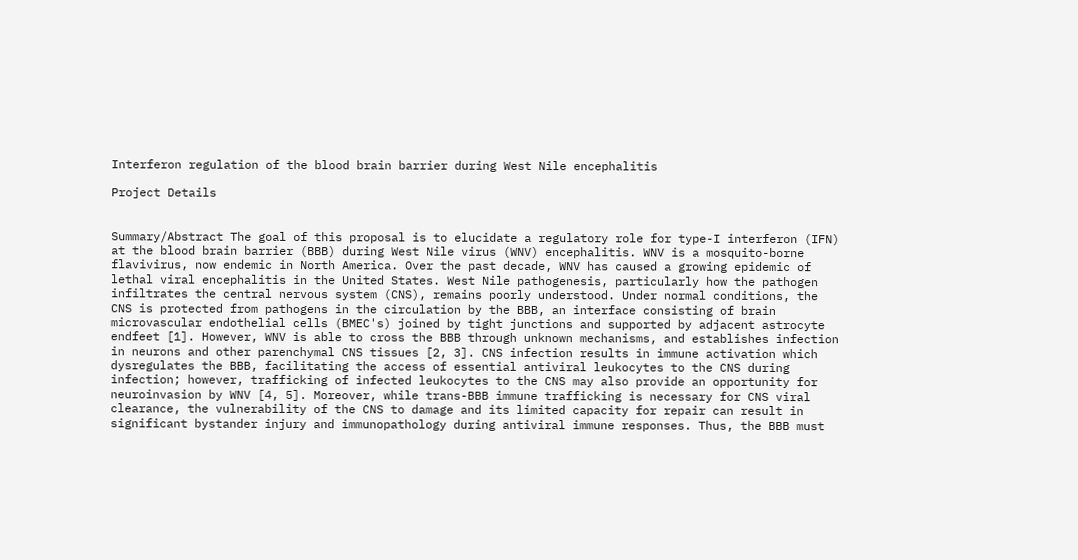Interferon regulation of the blood brain barrier during West Nile encephalitis

Project Details


Summary/Abstract The goal of this proposal is to elucidate a regulatory role for type-I interferon (IFN) at the blood brain barrier (BBB) during West Nile virus (WNV) encephalitis. WNV is a mosquito-borne flavivirus, now endemic in North America. Over the past decade, WNV has caused a growing epidemic of lethal viral encephalitis in the United States. West Nile pathogenesis, particularly how the pathogen infiltrates the central nervous system (CNS), remains poorly understood. Under normal conditions, the CNS is protected from pathogens in the circulation by the BBB, an interface consisting of brain microvascular endothelial cells (BMEC's) joined by tight junctions and supported by adjacent astrocyte endfeet [1]. However, WNV is able to cross the BBB through unknown mechanisms, and establishes infection in neurons and other parenchymal CNS tissues [2, 3]. CNS infection results in immune activation which dysregulates the BBB, facilitating the access of essential antiviral leukocytes to the CNS during infection; however, trafficking of infected leukocytes to the CNS may also provide an opportunity for neuroinvasion by WNV [4, 5]. Moreover, while trans-BBB immune trafficking is necessary for CNS viral clearance, the vulnerability of the CNS to damage and its limited capacity for repair can result in significant bystander injury and immunopathology during antiviral immune responses. Thus, the BBB must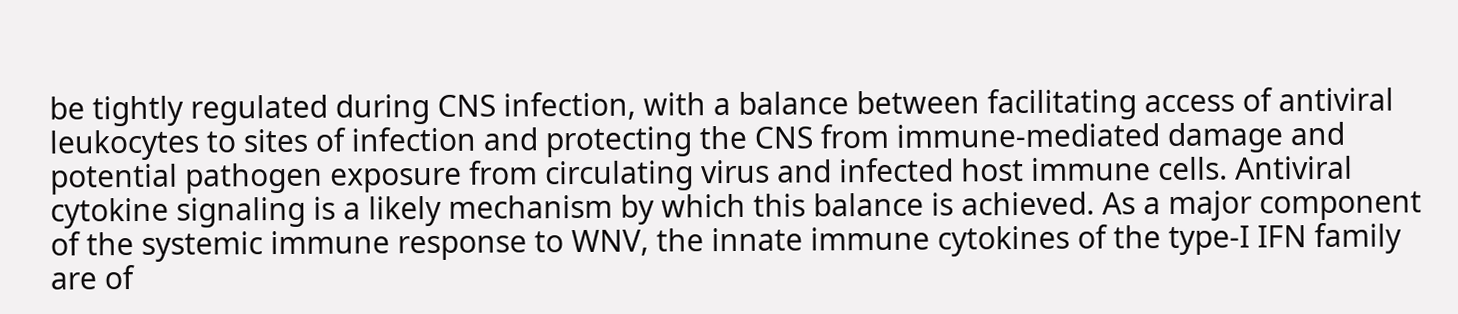be tightly regulated during CNS infection, with a balance between facilitating access of antiviral leukocytes to sites of infection and protecting the CNS from immune-mediated damage and potential pathogen exposure from circulating virus and infected host immune cells. Antiviral cytokine signaling is a likely mechanism by which this balance is achieved. As a major component of the systemic immune response to WNV, the innate immune cytokines of the type-I IFN family are of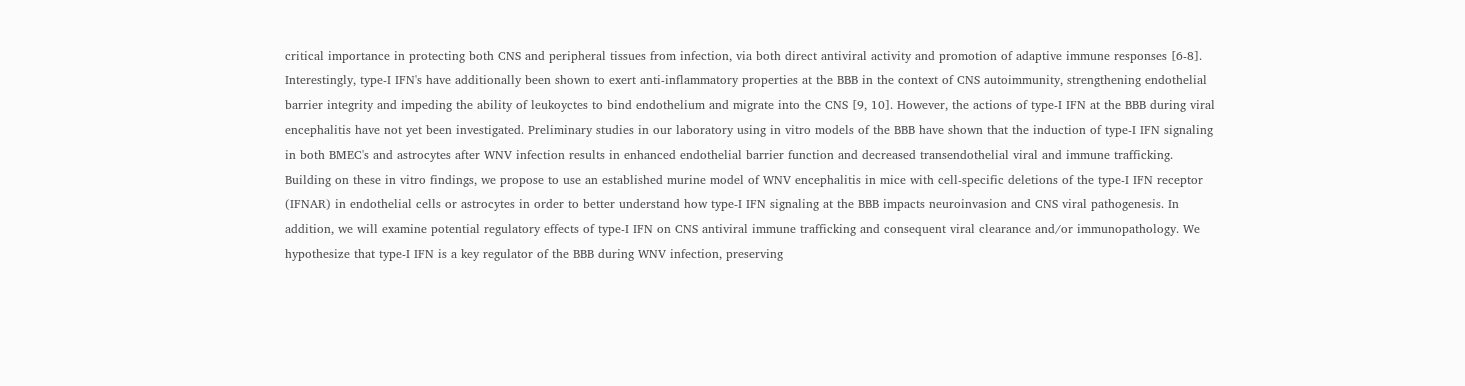critical importance in protecting both CNS and peripheral tissues from infection, via both direct antiviral activity and promotion of adaptive immune responses [6-8]. Interestingly, type-I IFN's have additionally been shown to exert anti-inflammatory properties at the BBB in the context of CNS autoimmunity, strengthening endothelial barrier integrity and impeding the ability of leukoyctes to bind endothelium and migrate into the CNS [9, 10]. However, the actions of type-I IFN at the BBB during viral encephalitis have not yet been investigated. Preliminary studies in our laboratory using in vitro models of the BBB have shown that the induction of type-I IFN signaling in both BMEC's and astrocytes after WNV infection results in enhanced endothelial barrier function and decreased transendothelial viral and immune trafficking. Building on these in vitro findings, we propose to use an established murine model of WNV encephalitis in mice with cell-specific deletions of the type-I IFN receptor (IFNAR) in endothelial cells or astrocytes in order to better understand how type-I IFN signaling at the BBB impacts neuroinvasion and CNS viral pathogenesis. In addition, we will examine potential regulatory effects of type-I IFN on CNS antiviral immune trafficking and consequent viral clearance and/or immunopathology. We hypothesize that type-I IFN is a key regulator of the BBB during WNV infection, preserving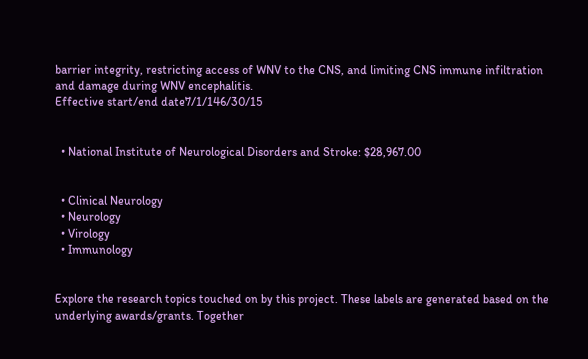barrier integrity, restricting access of WNV to the CNS, and limiting CNS immune infiltration and damage during WNV encephalitis.
Effective start/end date7/1/146/30/15


  • National Institute of Neurological Disorders and Stroke: $28,967.00


  • Clinical Neurology
  • Neurology
  • Virology
  • Immunology


Explore the research topics touched on by this project. These labels are generated based on the underlying awards/grants. Together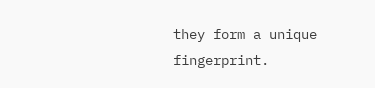they form a unique fingerprint.